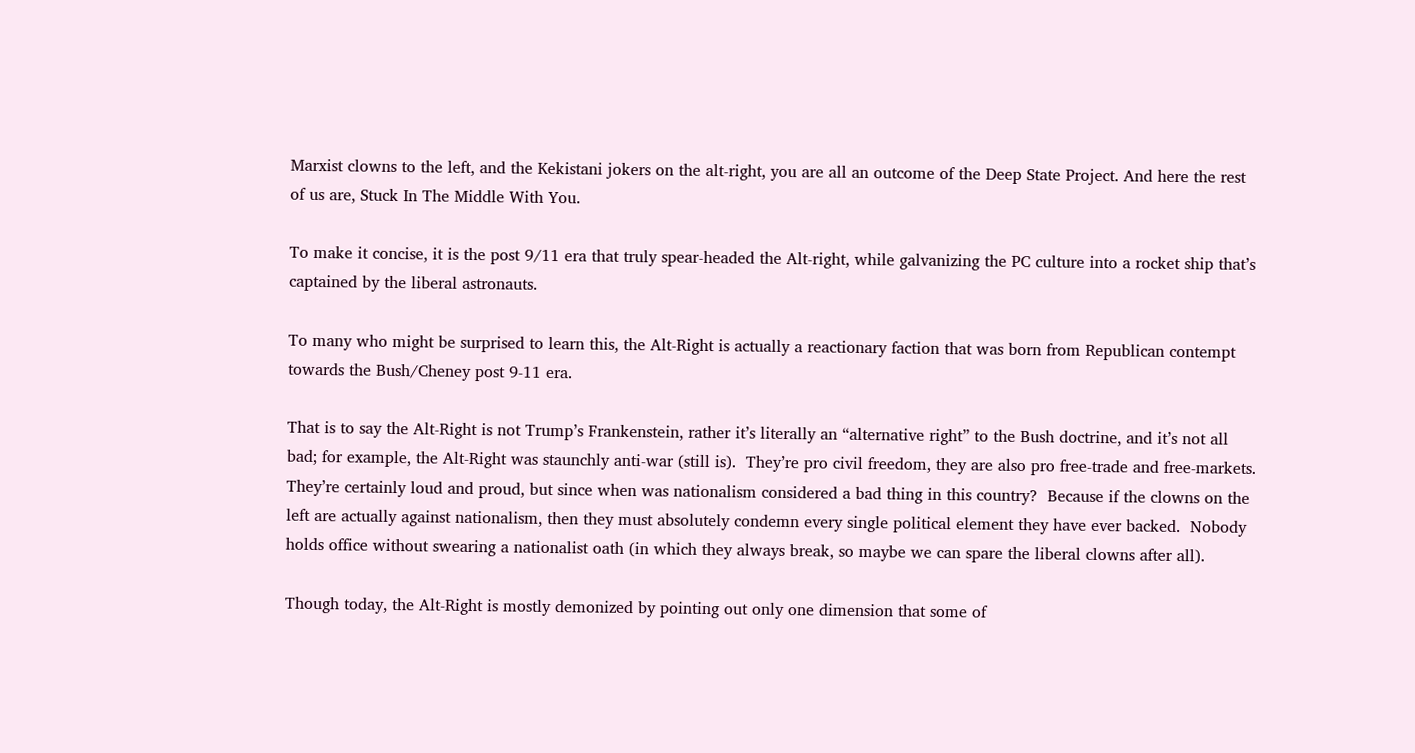Marxist clowns to the left, and the Kekistani jokers on the alt-right, you are all an outcome of the Deep State Project. And here the rest of us are, Stuck In The Middle With You.

To make it concise, it is the post 9/11 era that truly spear-headed the Alt-right, while galvanizing the PC culture into a rocket ship that’s captained by the liberal astronauts.

To many who might be surprised to learn this, the Alt-Right is actually a reactionary faction that was born from Republican contempt towards the Bush/Cheney post 9-11 era.

That is to say the Alt-Right is not Trump’s Frankenstein, rather it’s literally an “alternative right” to the Bush doctrine, and it’s not all bad; for example, the Alt-Right was staunchly anti-war (still is).  They’re pro civil freedom, they are also pro free-trade and free-markets.  They’re certainly loud and proud, but since when was nationalism considered a bad thing in this country?  Because if the clowns on the left are actually against nationalism, then they must absolutely condemn every single political element they have ever backed.  Nobody holds office without swearing a nationalist oath (in which they always break, so maybe we can spare the liberal clowns after all).

Though today, the Alt-Right is mostly demonized by pointing out only one dimension that some of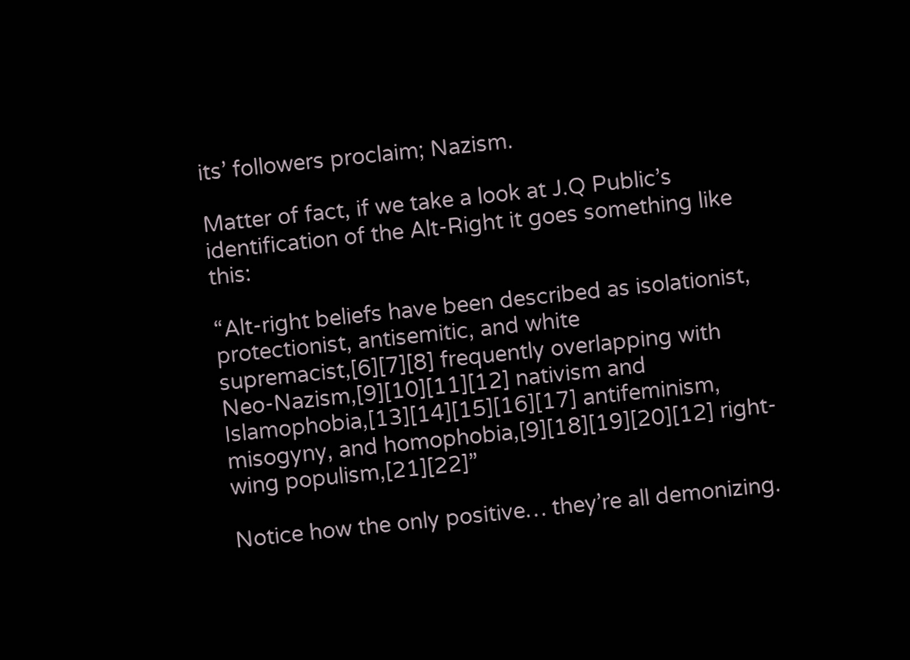its’ followers proclaim; Nazism.

Matter of fact, if we take a look at J.Q Public’s identification of the Alt-Right it goes something like this:

“Alt-right beliefs have been described as isolationist, protectionist, antisemitic, and white supremacist,[6][7][8] frequently overlapping with Neo-Nazism,[9][10][11][12] nativism and Islamophobia,[13][14][15][16][17] antifeminism, misogyny, and homophobia,[9][18][19][20][12] right-wing populism,[21][22]”

Notice how the only positive… they’re all demonizing.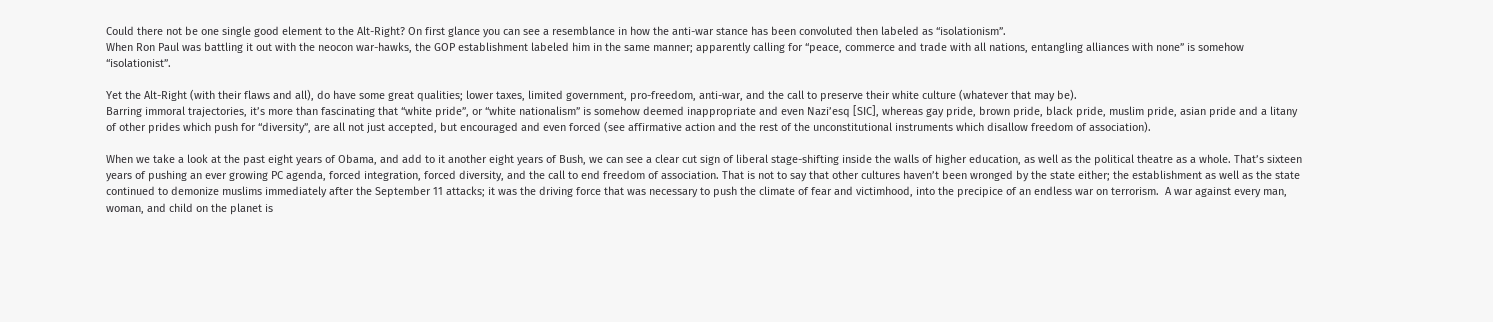Could there not be one single good element to the Alt-Right? On first glance you can see a resemblance in how the anti-war stance has been convoluted then labeled as “isolationism”.
When Ron Paul was battling it out with the neocon war-hawks, the GOP establishment labeled him in the same manner; apparently calling for “peace, commerce and trade with all nations, entangling alliances with none” is somehow “isolationist”.

Yet the Alt-Right (with their flaws and all), do have some great qualities; lower taxes, limited government, pro-freedom, anti-war, and the call to preserve their white culture (whatever that may be).
Barring immoral trajectories, it’s more than fascinating that “white pride”, or “white nationalism” is somehow deemed inappropriate and even Nazi’esq [SIC], whereas gay pride, brown pride, black pride, muslim pride, asian pride and a litany of other prides which push for “diversity”, are all not just accepted, but encouraged and even forced (see affirmative action and the rest of the unconstitutional instruments which disallow freedom of association).

When we take a look at the past eight years of Obama, and add to it another eight years of Bush, we can see a clear cut sign of liberal stage-shifting inside the walls of higher education, as well as the political theatre as a whole. That’s sixteen years of pushing an ever growing PC agenda, forced integration, forced diversity, and the call to end freedom of association. That is not to say that other cultures haven’t been wronged by the state either; the establishment as well as the state continued to demonize muslims immediately after the September 11 attacks; it was the driving force that was necessary to push the climate of fear and victimhood, into the precipice of an endless war on terrorism.  A war against every man, woman, and child on the planet is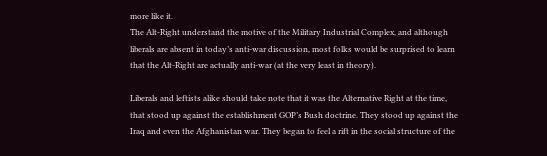more like it.
The Alt-Right understand the motive of the Military Industrial Complex, and although liberals are absent in today’s anti-war discussion, most folks would be surprised to learn that the Alt-Right are actually anti-war (at the very least in theory).

Liberals and leftists alike should take note that it was the Alternative Right at the time, that stood up against the establishment GOP’s Bush doctrine. They stood up against the Iraq and even the Afghanistan war. They began to feel a rift in the social structure of the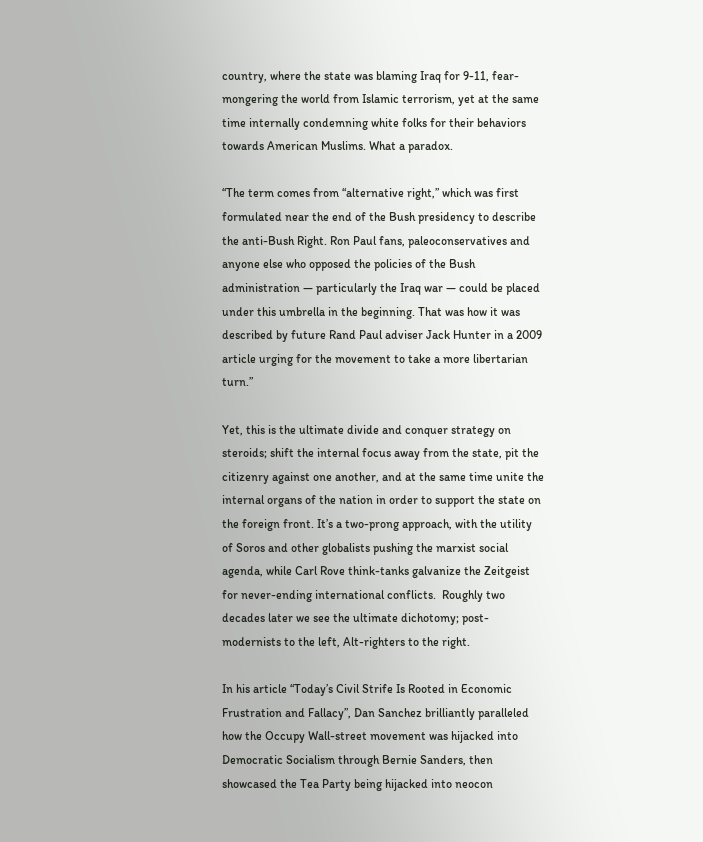country, where the state was blaming Iraq for 9-11, fear-mongering the world from Islamic terrorism, yet at the same time internally condemning white folks for their behaviors towards American Muslims. What a paradox.

“The term comes from “alternative right,” which was first formulated near the end of the Bush presidency to describe the anti-Bush Right. Ron Paul fans, paleoconservatives and anyone else who opposed the policies of the Bush administration — particularly the Iraq war — could be placed under this umbrella in the beginning. That was how it was described by future Rand Paul adviser Jack Hunter in a 2009 article urging for the movement to take a more libertarian turn.”

Yet, this is the ultimate divide and conquer strategy on steroids; shift the internal focus away from the state, pit the citizenry against one another, and at the same time unite the internal organs of the nation in order to support the state on the foreign front. It’s a two-prong approach, with the utility of Soros and other globalists pushing the marxist social agenda, while Carl Rove think-tanks galvanize the Zeitgeist for never-ending international conflicts.  Roughly two decades later we see the ultimate dichotomy; post-modernists to the left, Alt-righters to the right.

In his article “Today’s Civil Strife Is Rooted in Economic Frustration and Fallacy”, Dan Sanchez brilliantly paralleled how the Occupy Wall-street movement was hijacked into Democratic Socialism through Bernie Sanders, then showcased the Tea Party being hijacked into neocon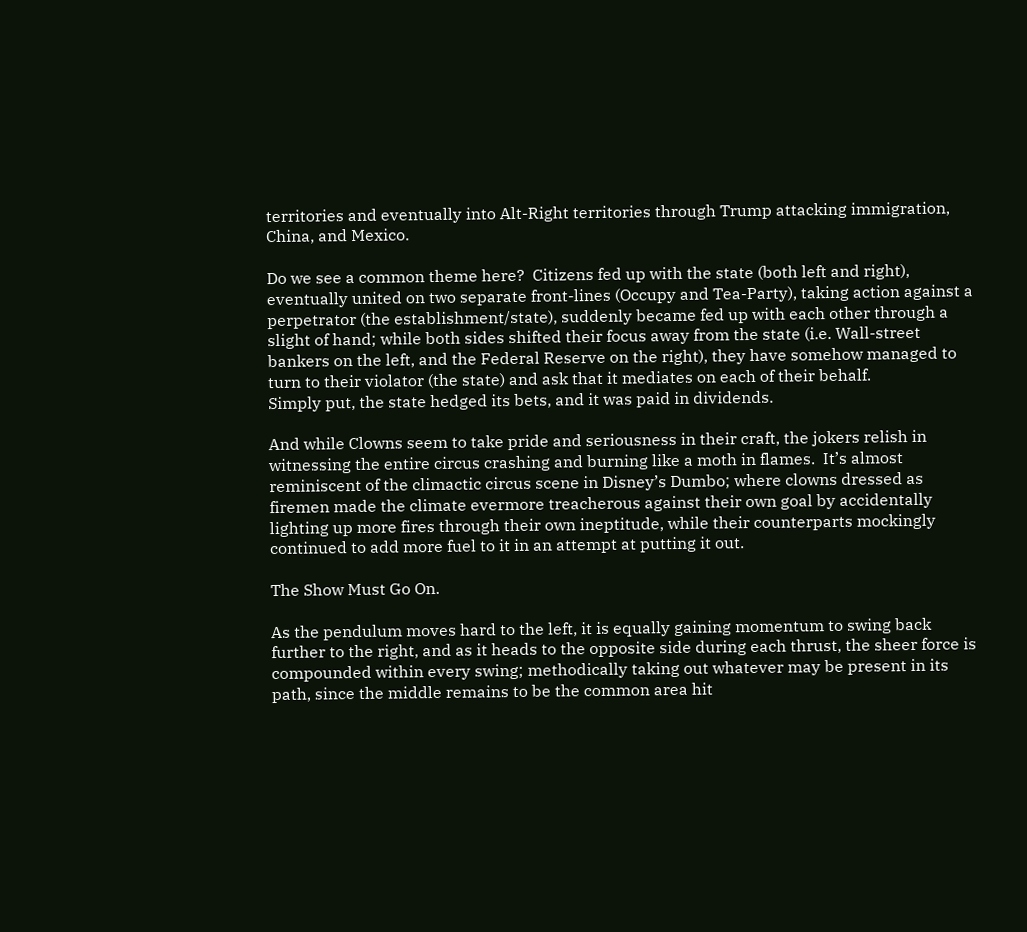territories and eventually into Alt-Right territories through Trump attacking immigration, China, and Mexico.

Do we see a common theme here?  Citizens fed up with the state (both left and right), eventually united on two separate front-lines (Occupy and Tea-Party), taking action against a perpetrator (the establishment/state), suddenly became fed up with each other through a slight of hand; while both sides shifted their focus away from the state (i.e. Wall-street bankers on the left, and the Federal Reserve on the right), they have somehow managed to turn to their violator (the state) and ask that it mediates on each of their behalf.
Simply put, the state hedged its bets, and it was paid in dividends.

And while Clowns seem to take pride and seriousness in their craft, the jokers relish in witnessing the entire circus crashing and burning like a moth in flames.  It’s almost reminiscent of the climactic circus scene in Disney’s Dumbo; where clowns dressed as firemen made the climate evermore treacherous against their own goal by accidentally lighting up more fires through their own ineptitude, while their counterparts mockingly continued to add more fuel to it in an attempt at putting it out.

The Show Must Go On.

As the pendulum moves hard to the left, it is equally gaining momentum to swing back further to the right, and as it heads to the opposite side during each thrust, the sheer force is compounded within every swing; methodically taking out whatever may be present in its path, since the middle remains to be the common area hit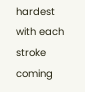hardest with each stroke coming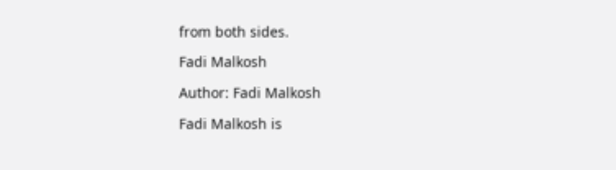from both sides.

Fadi Malkosh

Author: Fadi Malkosh

Fadi Malkosh is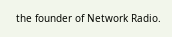the founder of Network Radio.